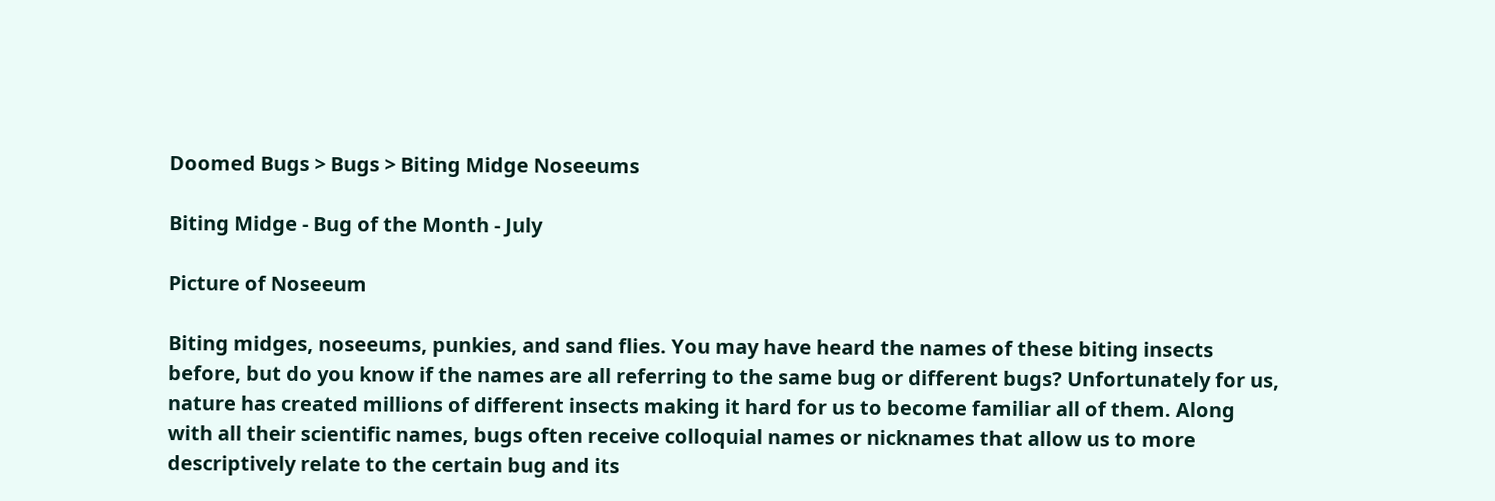Doomed Bugs > Bugs > Biting Midge Noseeums

Biting Midge - Bug of the Month - July

Picture of Noseeum

Biting midges, noseeums, punkies, and sand flies. You may have heard the names of these biting insects before, but do you know if the names are all referring to the same bug or different bugs? Unfortunately for us, nature has created millions of different insects making it hard for us to become familiar all of them. Along with all their scientific names, bugs often receive colloquial names or nicknames that allow us to more descriptively relate to the certain bug and its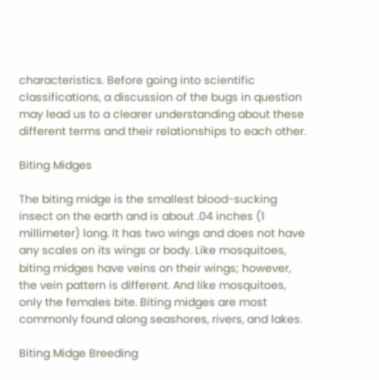characteristics. Before going into scientific classifications, a discussion of the bugs in question may lead us to a clearer understanding about these different terms and their relationships to each other.

Biting Midges

The biting midge is the smallest blood-sucking insect on the earth and is about .04 inches (1 millimeter) long. It has two wings and does not have any scales on its wings or body. Like mosquitoes, biting midges have veins on their wings; however, the vein pattern is different. And like mosquitoes, only the females bite. Biting midges are most commonly found along seashores, rivers, and lakes.

Biting Midge Breeding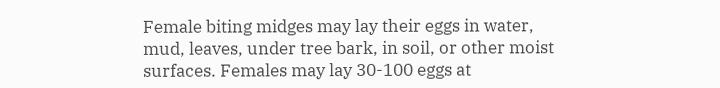Female biting midges may lay their eggs in water, mud, leaves, under tree bark, in soil, or other moist surfaces. Females may lay 30-100 eggs at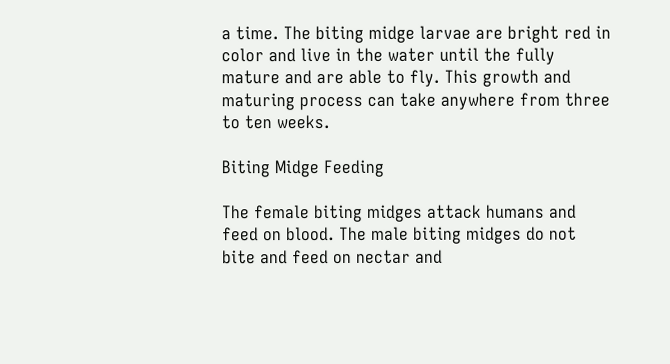a time. The biting midge larvae are bright red in color and live in the water until the fully mature and are able to fly. This growth and maturing process can take anywhere from three to ten weeks.

Biting Midge Feeding

The female biting midges attack humans and feed on blood. The male biting midges do not bite and feed on nectar and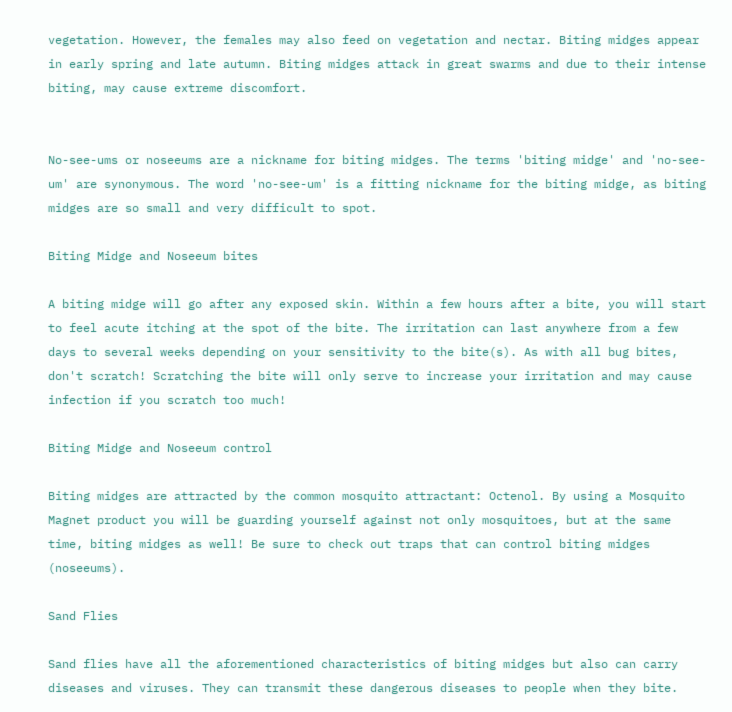vegetation. However, the females may also feed on vegetation and nectar. Biting midges appear in early spring and late autumn. Biting midges attack in great swarms and due to their intense biting, may cause extreme discomfort.


No-see-ums or noseeums are a nickname for biting midges. The terms 'biting midge' and 'no-see-um' are synonymous. The word 'no-see-um' is a fitting nickname for the biting midge, as biting midges are so small and very difficult to spot.

Biting Midge and Noseeum bites

A biting midge will go after any exposed skin. Within a few hours after a bite, you will start to feel acute itching at the spot of the bite. The irritation can last anywhere from a few days to several weeks depending on your sensitivity to the bite(s). As with all bug bites, don't scratch! Scratching the bite will only serve to increase your irritation and may cause infection if you scratch too much!

Biting Midge and Noseeum control

Biting midges are attracted by the common mosquito attractant: Octenol. By using a Mosquito Magnet product you will be guarding yourself against not only mosquitoes, but at the same time, biting midges as well! Be sure to check out traps that can control biting midges (noseeums).

Sand Flies

Sand flies have all the aforementioned characteristics of biting midges but also can carry diseases and viruses. They can transmit these dangerous diseases to people when they bite.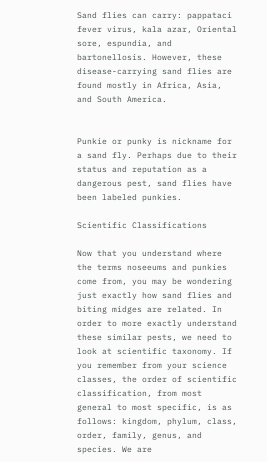Sand flies can carry: pappataci fever virus, kala azar, Oriental sore, espundia, and bartonellosis. However, these disease-carrying sand flies are found mostly in Africa, Asia, and South America.


Punkie or punky is nickname for a sand fly. Perhaps due to their status and reputation as a dangerous pest, sand flies have been labeled punkies.

Scientific Classifications

Now that you understand where the terms noseeums and punkies come from, you may be wondering just exactly how sand flies and biting midges are related. In order to more exactly understand these similar pests, we need to look at scientific taxonomy. If you remember from your science classes, the order of scientific classification, from most general to most specific, is as follows: kingdom, phylum, class, order, family, genus, and species. We are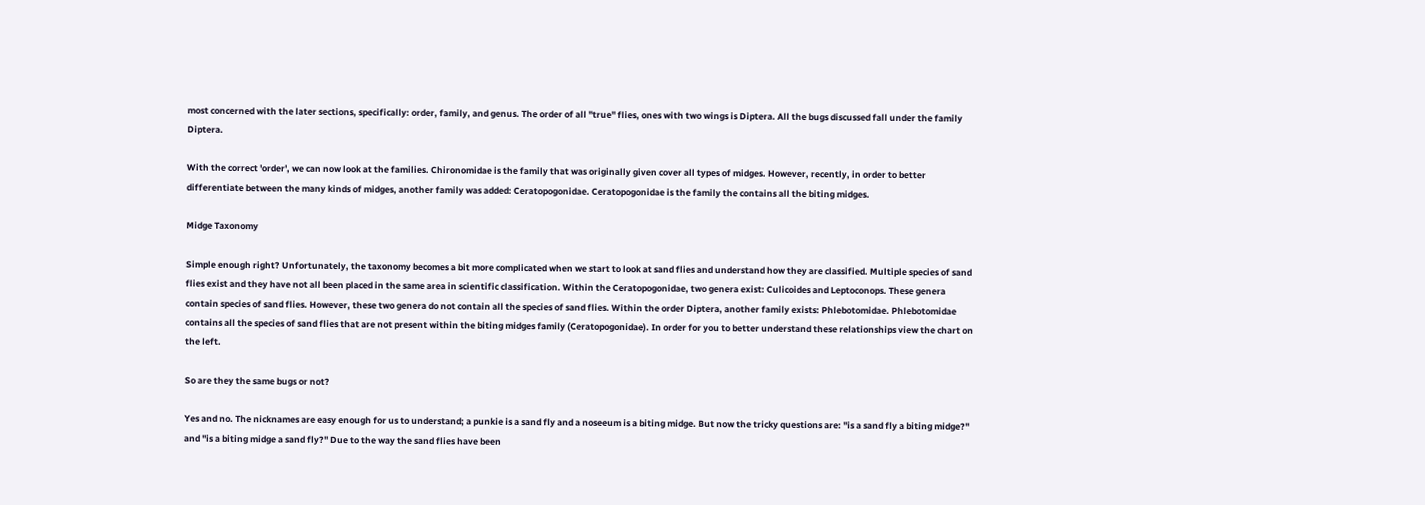most concerned with the later sections, specifically: order, family, and genus. The order of all "true" flies, ones with two wings is Diptera. All the bugs discussed fall under the family Diptera.

With the correct 'order', we can now look at the families. Chironomidae is the family that was originally given cover all types of midges. However, recently, in order to better differentiate between the many kinds of midges, another family was added: Ceratopogonidae. Ceratopogonidae is the family the contains all the biting midges.

Midge Taxonomy

Simple enough right? Unfortunately, the taxonomy becomes a bit more complicated when we start to look at sand flies and understand how they are classified. Multiple species of sand flies exist and they have not all been placed in the same area in scientific classification. Within the Ceratopogonidae, two genera exist: Culicoides and Leptoconops. These genera contain species of sand flies. However, these two genera do not contain all the species of sand flies. Within the order Diptera, another family exists: Phlebotomidae. Phlebotomidae contains all the species of sand flies that are not present within the biting midges family (Ceratopogonidae). In order for you to better understand these relationships view the chart on the left.

So are they the same bugs or not?

Yes and no. The nicknames are easy enough for us to understand; a punkie is a sand fly and a noseeum is a biting midge. But now the tricky questions are: "is a sand fly a biting midge?" and "is a biting midge a sand fly?" Due to the way the sand flies have been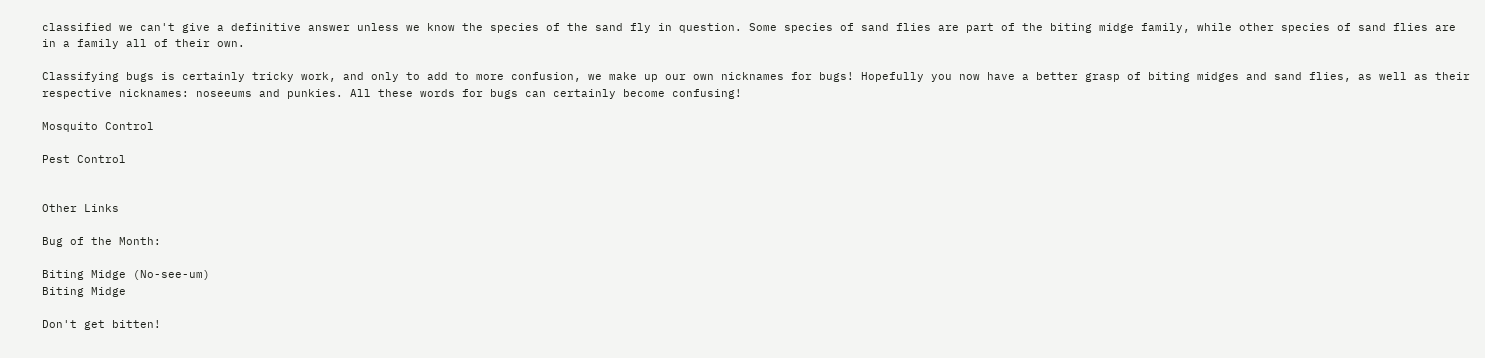classified we can't give a definitive answer unless we know the species of the sand fly in question. Some species of sand flies are part of the biting midge family, while other species of sand flies are in a family all of their own.

Classifying bugs is certainly tricky work, and only to add to more confusion, we make up our own nicknames for bugs! Hopefully you now have a better grasp of biting midges and sand flies, as well as their respective nicknames: noseeums and punkies. All these words for bugs can certainly become confusing!

Mosquito Control

Pest Control


Other Links

Bug of the Month:

Biting Midge (No-see-um)
Biting Midge

Don't get bitten!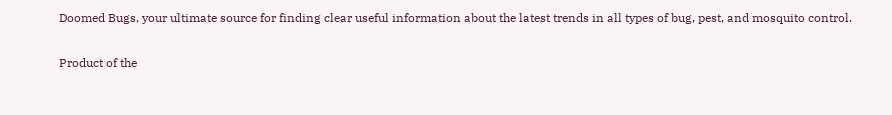Doomed Bugs, your ultimate source for finding clear useful information about the latest trends in all types of bug, pest, and mosquito control.

Product of the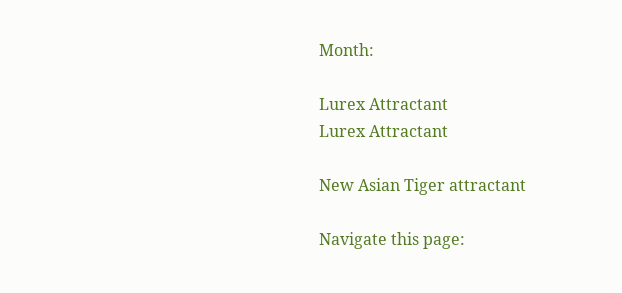Month:

Lurex Attractant
Lurex Attractant

New Asian Tiger attractant

Navigate this page: